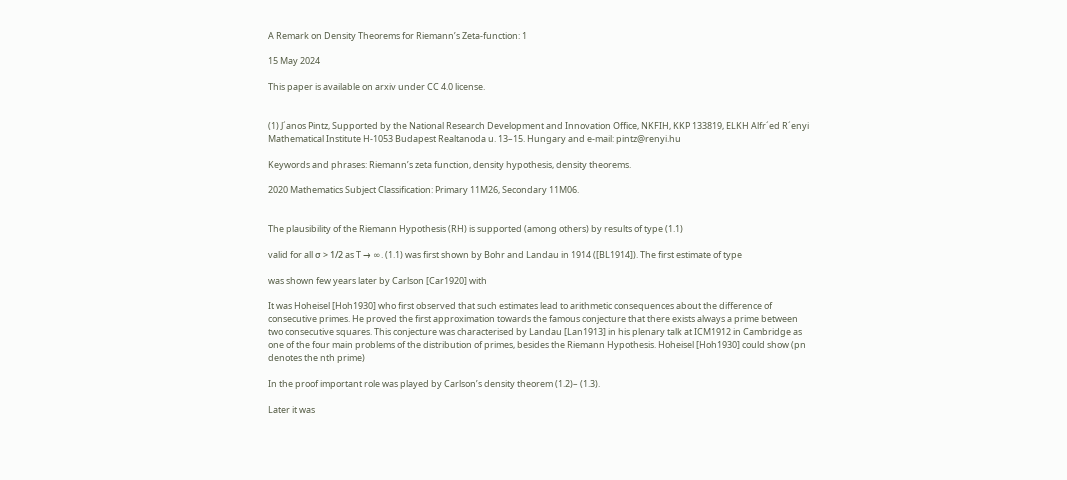A Remark on Density Theorems for Riemann’s Zeta-function: 1

15 May 2024

This paper is available on arxiv under CC 4.0 license.


(1) J´anos Pintz, Supported by the National Research Development and Innovation Office, NKFIH, KKP 133819, ELKH Alfr´ed R´enyi Mathematical Institute H-1053 Budapest Realtanoda u. 13–15. Hungary and e-mail: pintz@renyi.hu

Keywords and phrases: Riemann’s zeta function, density hypothesis, density theorems.

2020 Mathematics Subject Classification: Primary 11M26, Secondary 11M06.


The plausibility of the Riemann Hypothesis (RH) is supported (among others) by results of type (1.1)

valid for all σ > 1/2 as T → ∞. (1.1) was first shown by Bohr and Landau in 1914 ([BL1914]). The first estimate of type

was shown few years later by Carlson [Car1920] with

It was Hoheisel [Hoh1930] who first observed that such estimates lead to arithmetic consequences about the difference of consecutive primes. He proved the first approximation towards the famous conjecture that there exists always a prime between two consecutive squares. This conjecture was characterised by Landau [Lan1913] in his plenary talk at ICM1912 in Cambridge as one of the four main problems of the distribution of primes, besides the Riemann Hypothesis. Hoheisel [Hoh1930] could show (pn denotes the nth prime)

In the proof important role was played by Carlson’s density theorem (1.2)– (1.3).

Later it was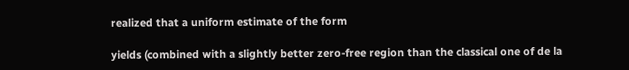realized that a uniform estimate of the form

yields (combined with a slightly better zero-free region than the classical one of de la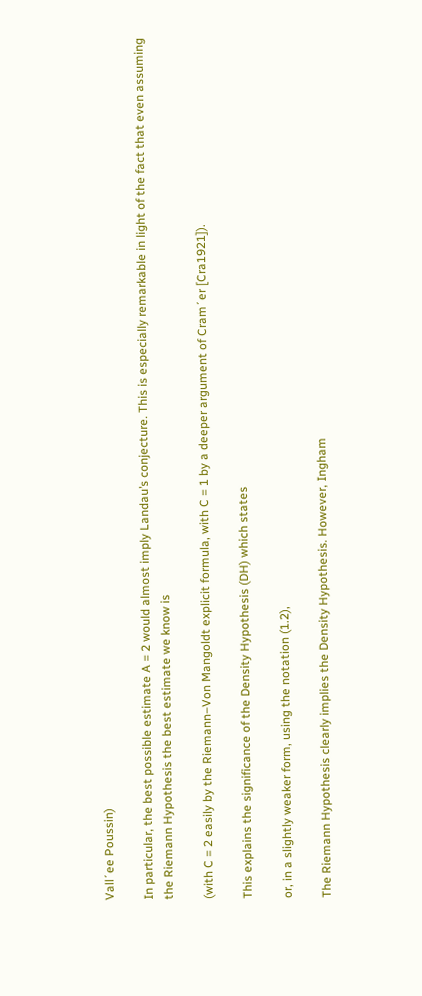Vall´ee Poussin)

In particular, the best possible estimate A = 2 would almost imply Landau’s conjecture. This is especially remarkable in light of the fact that even assuming the Riemann Hypothesis the best estimate we know is

(with C = 2 easily by the Riemann–Von Mangoldt explicit formula, with C = 1 by a deeper argument of Cram´er [Cra1921]).

This explains the significance of the Density Hypothesis (DH) which states

or, in a slightly weaker form, using the notation (1.2),

The Riemann Hypothesis clearly implies the Density Hypothesis. However, Ingham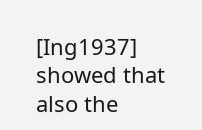[Ing1937] showed that also the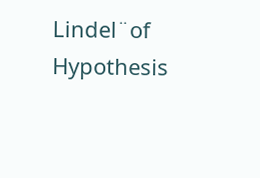Lindel¨of Hypothesis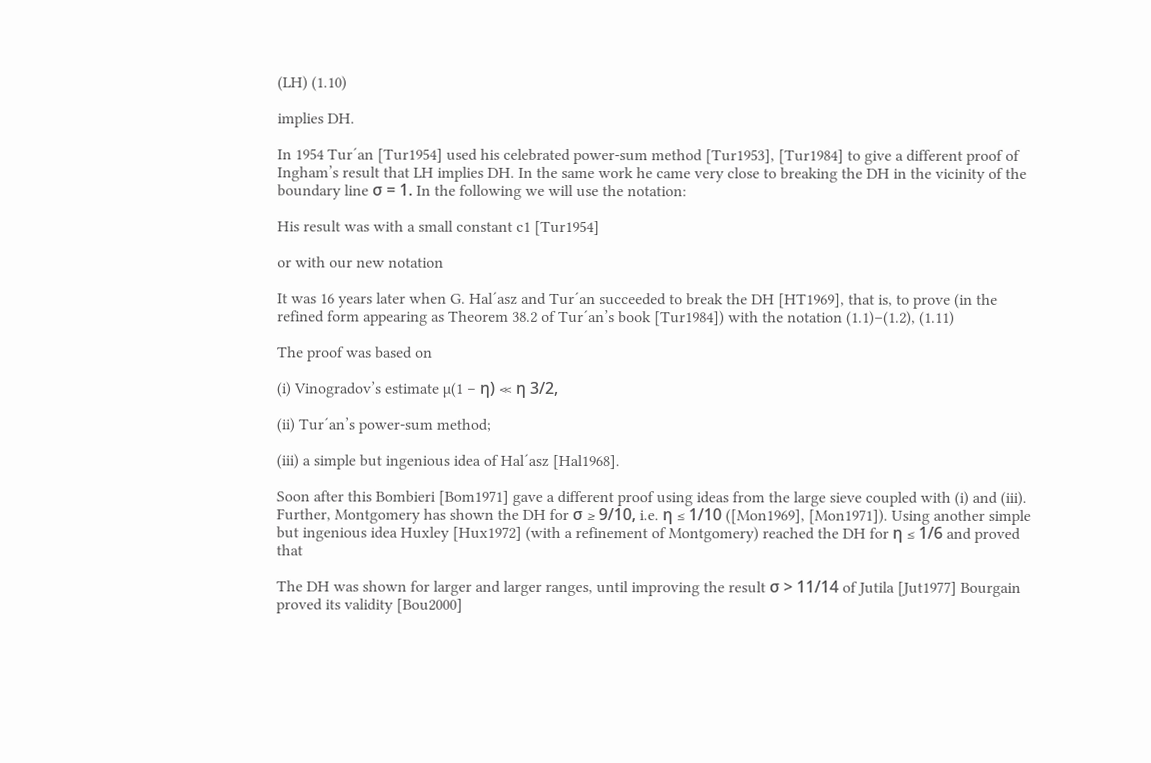(LH) (1.10)

implies DH.

In 1954 Tur´an [Tur1954] used his celebrated power-sum method [Tur1953], [Tur1984] to give a different proof of Ingham’s result that LH implies DH. In the same work he came very close to breaking the DH in the vicinity of the boundary line σ = 1. In the following we will use the notation:

His result was with a small constant c1 [Tur1954]

or with our new notation

It was 16 years later when G. Hal´asz and Tur´an succeeded to break the DH [HT1969], that is, to prove (in the refined form appearing as Theorem 38.2 of Tur´an’s book [Tur1984]) with the notation (1.1)–(1.2), (1.11)

The proof was based on

(i) Vinogradov’s estimate µ(1 − η) ≪ η 3/2,

(ii) Tur´an’s power-sum method;

(iii) a simple but ingenious idea of Hal´asz [Hal1968].

Soon after this Bombieri [Bom1971] gave a different proof using ideas from the large sieve coupled with (i) and (iii). Further, Montgomery has shown the DH for σ ≥ 9/10, i.e. η ≤ 1/10 ([Mon1969], [Mon1971]). Using another simple but ingenious idea Huxley [Hux1972] (with a refinement of Montgomery) reached the DH for η ≤ 1/6 and proved that

The DH was shown for larger and larger ranges, until improving the result σ > 11/14 of Jutila [Jut1977] Bourgain proved its validity [Bou2000]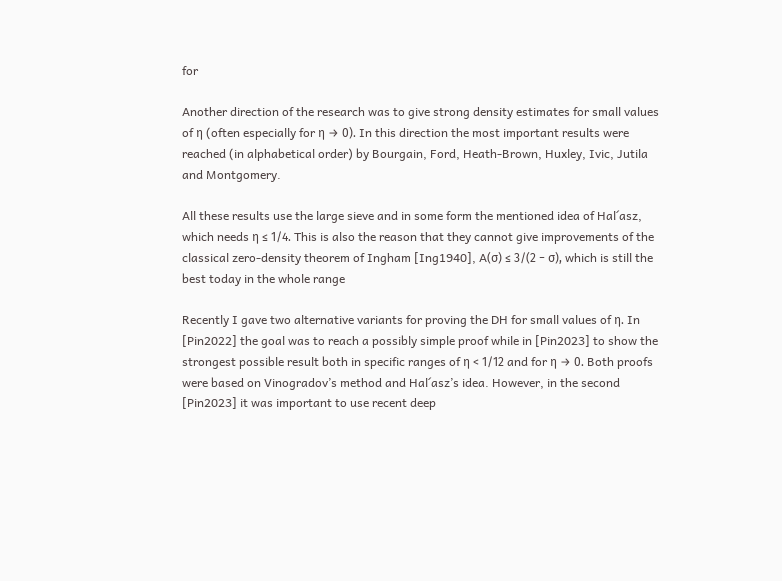for

Another direction of the research was to give strong density estimates for small values of η (often especially for η → 0). In this direction the most important results were reached (in alphabetical order) by Bourgain, Ford, Heath-Brown, Huxley, Ivic, Jutila and Montgomery.

All these results use the large sieve and in some form the mentioned idea of Hal´asz, which needs η ≤ 1/4. This is also the reason that they cannot give improvements of the classical zero-density theorem of Ingham [Ing1940], A(σ) ≤ 3/(2 − σ), which is still the best today in the whole range

Recently I gave two alternative variants for proving the DH for small values of η. In [Pin2022] the goal was to reach a possibly simple proof while in [Pin2023] to show the strongest possible result both in specific ranges of η < 1/12 and for η → 0. Both proofs were based on Vinogradov’s method and Hal´asz’s idea. However, in the second [Pin2023] it was important to use recent deep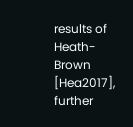results of Heath-Brown [Hea2017], further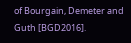of Bourgain, Demeter and Guth [BGD2016].